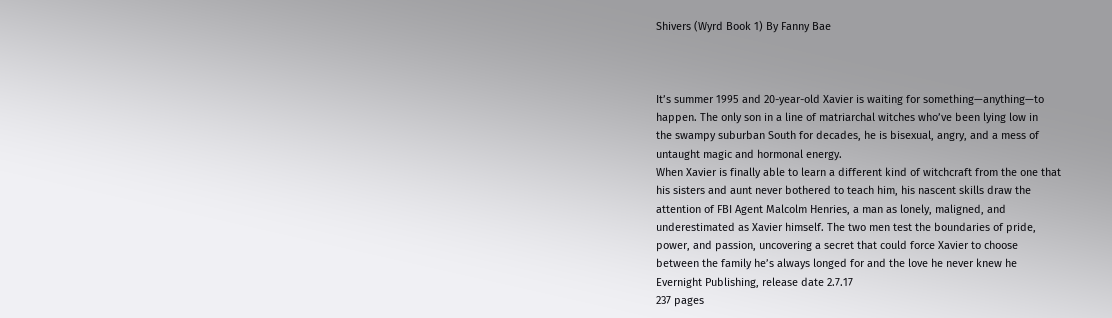Shivers (Wyrd Book 1) By Fanny Bae



It’s summer 1995 and 20-year-old Xavier is waiting for something—anything—to
happen. The only son in a line of matriarchal witches who’ve been lying low in
the swampy suburban South for decades, he is bisexual, angry, and a mess of
untaught magic and hormonal energy.
When Xavier is finally able to learn a different kind of witchcraft from the one that
his sisters and aunt never bothered to teach him, his nascent skills draw the
attention of FBI Agent Malcolm Henries, a man as lonely, maligned, and
underestimated as Xavier himself. The two men test the boundaries of pride,
power, and passion, uncovering a secret that could force Xavier to choose
between the family he’s always longed for and the love he never knew he
Evernight Publishing, release date 2.7.17
237 pages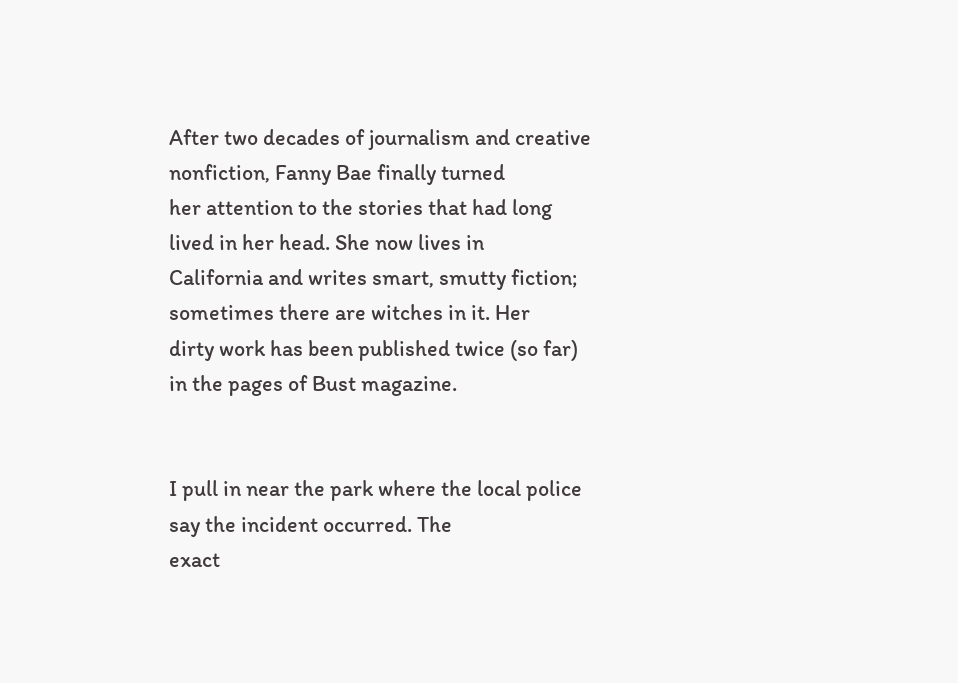After two decades of journalism and creative nonfiction, Fanny Bae finally turned
her attention to the stories that had long lived in her head. She now lives in
California and writes smart, smutty fiction; sometimes there are witches in it. Her
dirty work has been published twice (so far) in the pages of Bust magazine.


I pull in near the park where the local police say the incident occurred. The
exact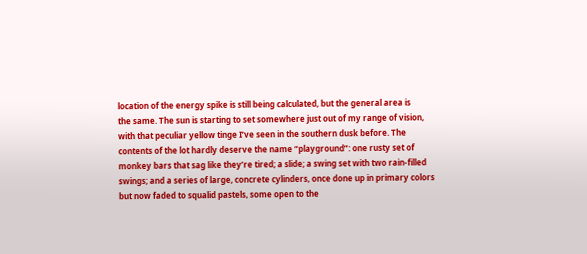location of the energy spike is still being calculated, but the general area is
the same. The sun is starting to set somewhere just out of my range of vision,
with that peculiar yellow tinge I’ve seen in the southern dusk before. The
contents of the lot hardly deserve the name “playground”: one rusty set of
monkey bars that sag like they’re tired; a slide; a swing set with two rain-filled
swings; and a series of large, concrete cylinders, once done up in primary colors
but now faded to squalid pastels, some open to the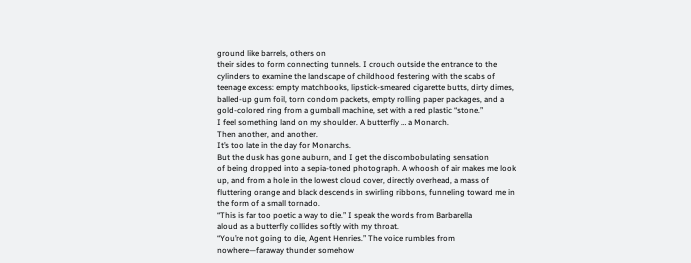ground like barrels, others on
their sides to form connecting tunnels. I crouch outside the entrance to the
cylinders to examine the landscape of childhood festering with the scabs of
teenage excess: empty matchbooks, lipstick-smeared cigarette butts, dirty dimes,
balled-up gum foil, torn condom packets, empty rolling paper packages, and a
gold-colored ring from a gumball machine, set with a red plastic “stone.”
I feel something land on my shoulder. A butterfly … a Monarch.
Then another, and another.
It’s too late in the day for Monarchs.
But the dusk has gone auburn, and I get the discombobulating sensation
of being dropped into a sepia-toned photograph. A whoosh of air makes me look
up, and from a hole in the lowest cloud cover, directly overhead, a mass of
fluttering orange and black descends in swirling ribbons, funneling toward me in
the form of a small tornado.
“This is far too poetic a way to die.” I speak the words from Barbarella
aloud as a butterfly collides softly with my throat.
“You’re not going to die, Agent Henries.” The voice rumbles from
nowhere—faraway thunder somehow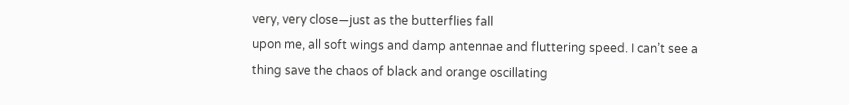very, very close—just as the butterflies fall
upon me, all soft wings and damp antennae and fluttering speed. I can’t see a
thing save the chaos of black and orange oscillating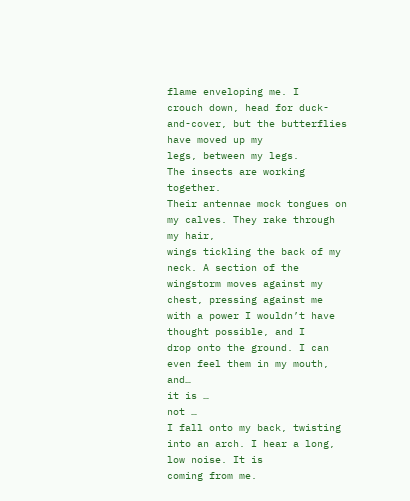flame enveloping me. I
crouch down, head for duck-and-cover, but the butterflies have moved up my
legs, between my legs.
The insects are working together.
Their antennae mock tongues on my calves. They rake through my hair,
wings tickling the back of my neck. A section of the wingstorm moves against my
chest, pressing against me with a power I wouldn’t have thought possible, and I
drop onto the ground. I can even feel them in my mouth, and…
it is …
not …
I fall onto my back, twisting into an arch. I hear a long, low noise. It is
coming from me.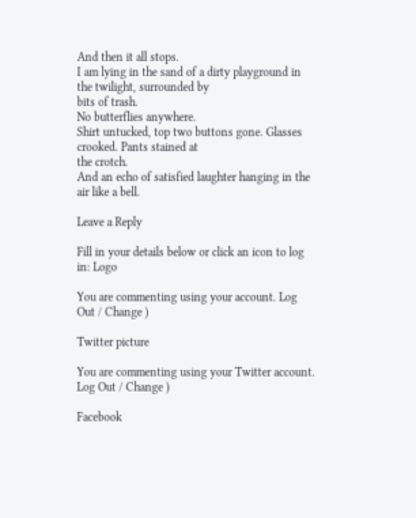And then it all stops.
I am lying in the sand of a dirty playground in the twilight, surrounded by
bits of trash.
No butterflies anywhere.
Shirt untucked, top two buttons gone. Glasses crooked. Pants stained at
the crotch.
And an echo of satisfied laughter hanging in the air like a bell.

Leave a Reply

Fill in your details below or click an icon to log in: Logo

You are commenting using your account. Log Out / Change )

Twitter picture

You are commenting using your Twitter account. Log Out / Change )

Facebook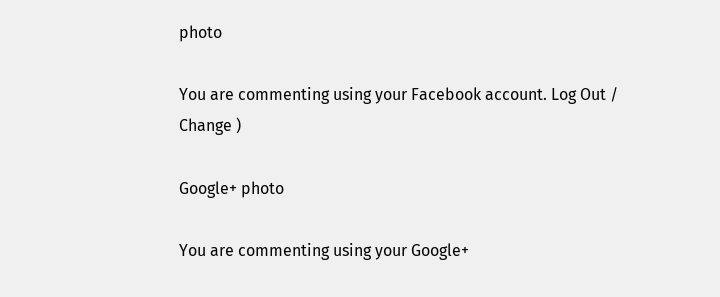photo

You are commenting using your Facebook account. Log Out / Change )

Google+ photo

You are commenting using your Google+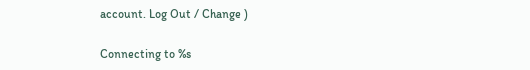account. Log Out / Change )

Connecting to %s